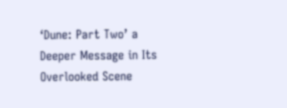‘Dune: Part Two’ a Deeper Message in Its Overlooked Scene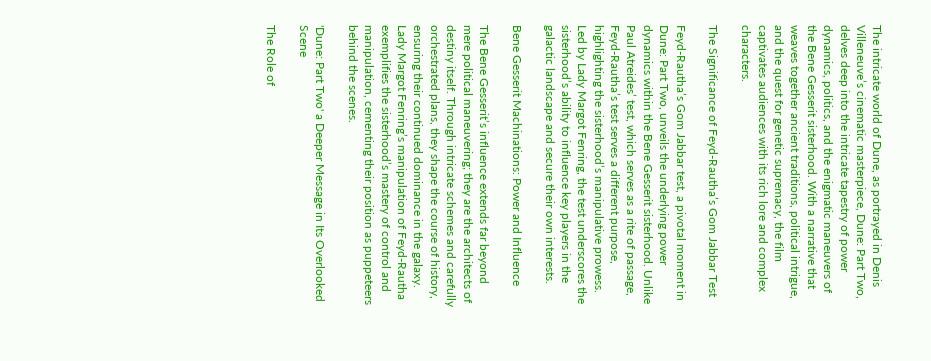The intricate world of Dune, as portrayed in Denis Villeneuve’s cinematic masterpiece, Dune: Part Two, delves deep into the intricate tapestry of power dynamics, politics, and the enigmatic maneuvers of the Bene Gesserit sisterhood. With a narrative that weaves together ancient traditions, political intrigue, and the quest for genetic supremacy, the film captivates audiences with its rich lore and complex characters.

The Significance of Feyd-Rautha’s Gom Jabbar Test

Feyd-Rautha’s Gom Jabbar test, a pivotal moment in Dune: Part Two, unveils the underlying power dynamics within the Bene Gesserit sisterhood. Unlike Paul Atreides’ test, which serves as a rite of passage, Feyd-Rautha’s test serves a different purpose, highlighting the sisterhood’s manipulative prowess. Led by Lady Margot Fenring, the test underscores the sisterhood’s ability to influence key players in the galactic landscape and secure their own interests.

Bene Gesserit Machinations: Power and Influence

The Bene Gesserit’s influence extends far beyond mere political maneuvering; they are the architects of destiny itself. Through intricate schemes and carefully orchestrated plans, they shape the course of history, ensuring their continued dominance in the galaxy. Lady Margot Fenring’s manipulation of Feyd-Rautha exemplifies the sisterhood’s mastery of control and manipulation, cementing their position as puppeteers behind the scenes.

'Dune: Part Two' a Deeper Message in Its Overlooked Scene

The Role of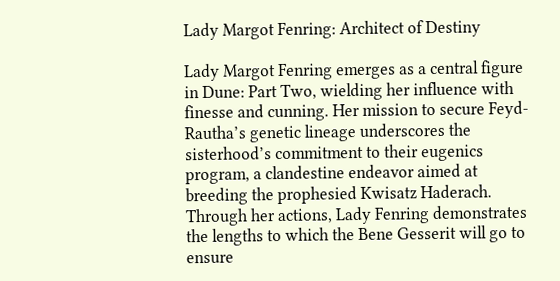Lady Margot Fenring: Architect of Destiny

Lady Margot Fenring emerges as a central figure in Dune: Part Two, wielding her influence with finesse and cunning. Her mission to secure Feyd-Rautha’s genetic lineage underscores the sisterhood’s commitment to their eugenics program, a clandestine endeavor aimed at breeding the prophesied Kwisatz Haderach. Through her actions, Lady Fenring demonstrates the lengths to which the Bene Gesserit will go to ensure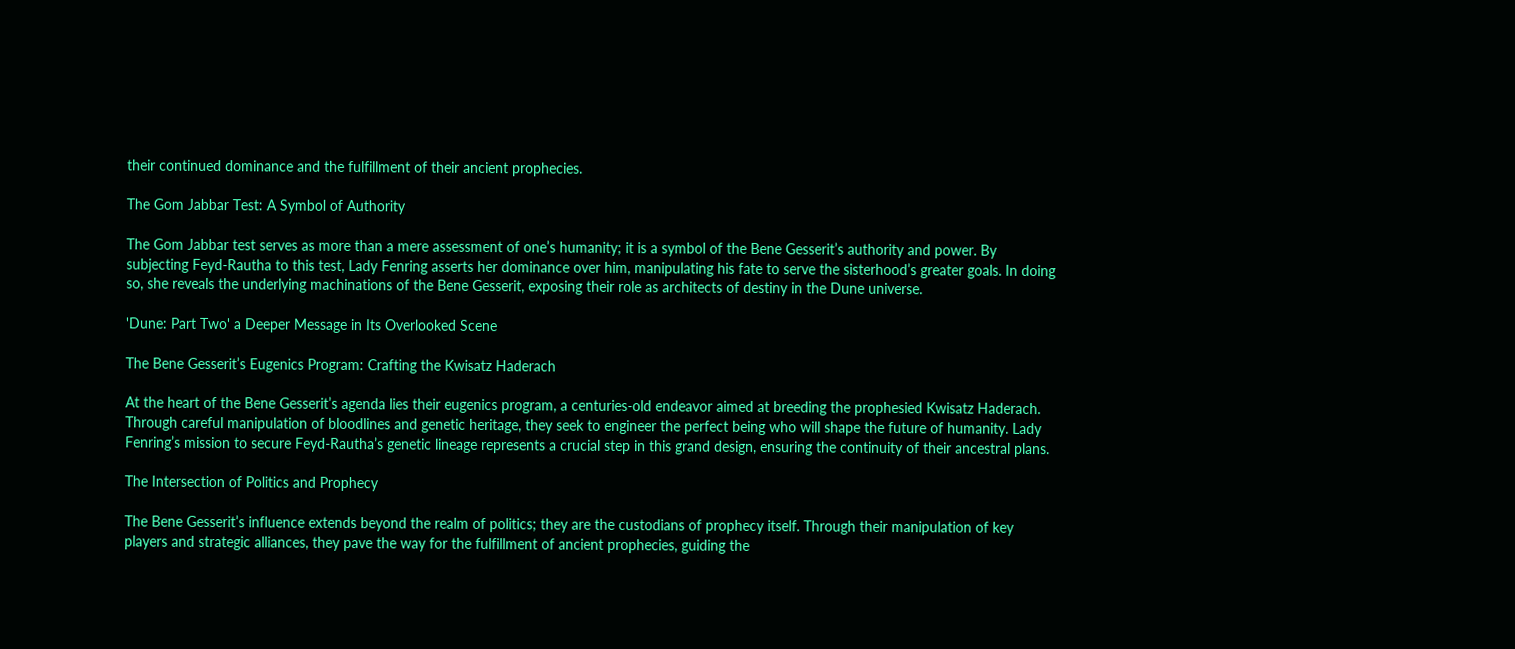their continued dominance and the fulfillment of their ancient prophecies.

The Gom Jabbar Test: A Symbol of Authority

The Gom Jabbar test serves as more than a mere assessment of one’s humanity; it is a symbol of the Bene Gesserit’s authority and power. By subjecting Feyd-Rautha to this test, Lady Fenring asserts her dominance over him, manipulating his fate to serve the sisterhood’s greater goals. In doing so, she reveals the underlying machinations of the Bene Gesserit, exposing their role as architects of destiny in the Dune universe.

'Dune: Part Two' a Deeper Message in Its Overlooked Scene

The Bene Gesserit’s Eugenics Program: Crafting the Kwisatz Haderach

At the heart of the Bene Gesserit’s agenda lies their eugenics program, a centuries-old endeavor aimed at breeding the prophesied Kwisatz Haderach. Through careful manipulation of bloodlines and genetic heritage, they seek to engineer the perfect being who will shape the future of humanity. Lady Fenring’s mission to secure Feyd-Rautha’s genetic lineage represents a crucial step in this grand design, ensuring the continuity of their ancestral plans.

The Intersection of Politics and Prophecy

The Bene Gesserit’s influence extends beyond the realm of politics; they are the custodians of prophecy itself. Through their manipulation of key players and strategic alliances, they pave the way for the fulfillment of ancient prophecies, guiding the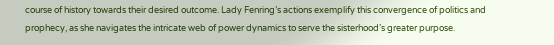course of history towards their desired outcome. Lady Fenring’s actions exemplify this convergence of politics and prophecy, as she navigates the intricate web of power dynamics to serve the sisterhood’s greater purpose.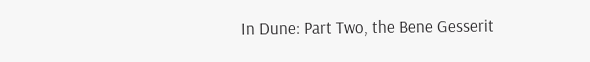In Dune: Part Two, the Bene Gesserit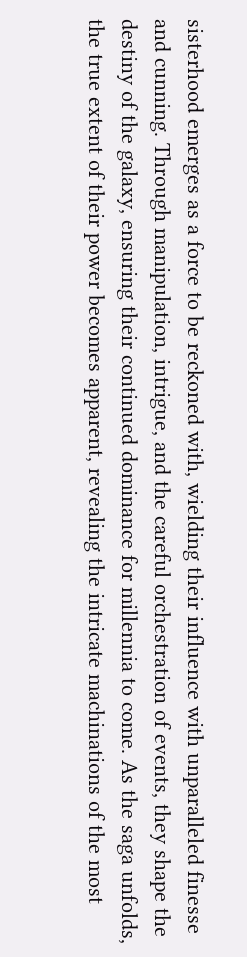sisterhood emerges as a force to be reckoned with, wielding their influence with unparalleled finesse and cunning. Through manipulation, intrigue, and the careful orchestration of events, they shape the destiny of the galaxy, ensuring their continued dominance for millennia to come. As the saga unfolds, the true extent of their power becomes apparent, revealing the intricate machinations of the most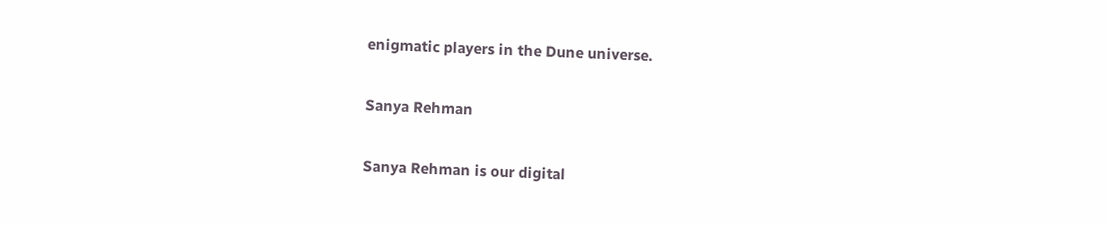enigmatic players in the Dune universe.

Sanya Rehman

Sanya Rehman is our digital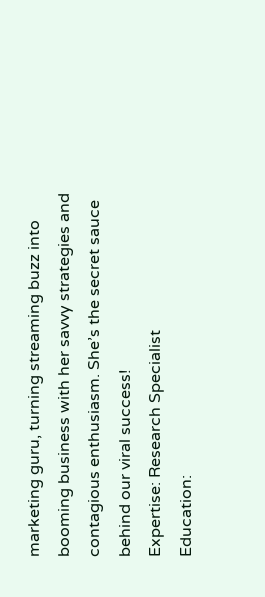marketing guru, turning streaming buzz into booming business with her savvy strategies and contagious enthusiasm. She’s the secret sauce behind our viral success!
Expertise: Research Specialist
Education: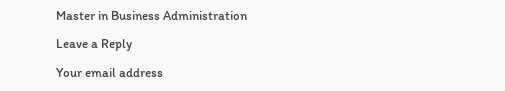Master in Business Administration

Leave a Reply

Your email address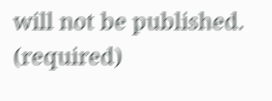will not be published. (required)